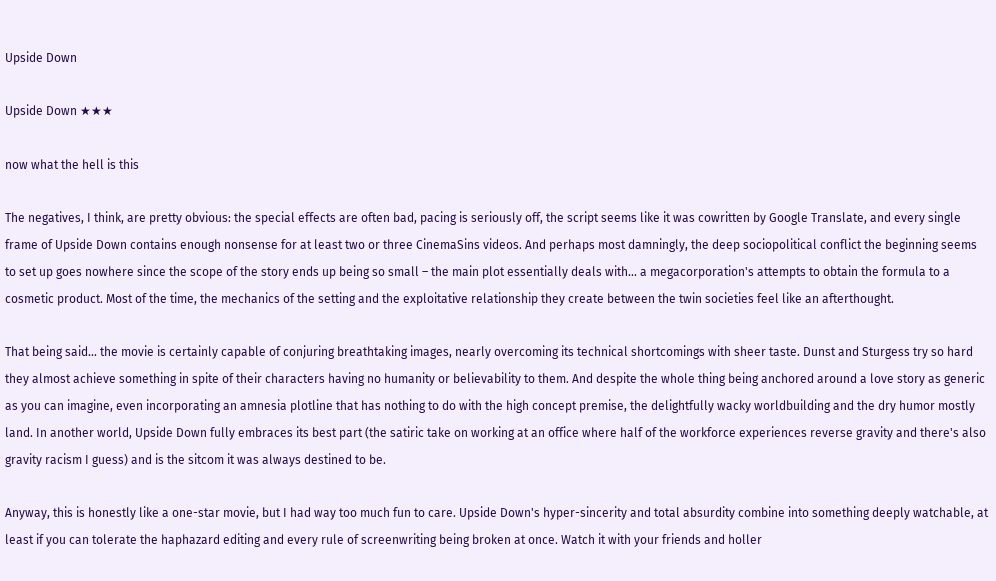Upside Down

Upside Down ★★★

now what the hell is this

The negatives, I think, are pretty obvious: the special effects are often bad, pacing is seriously off, the script seems like it was cowritten by Google Translate, and every single frame of Upside Down contains enough nonsense for at least two or three CinemaSins videos. And perhaps most damningly, the deep sociopolitical conflict the beginning seems to set up goes nowhere since the scope of the story ends up being so small – the main plot essentially deals with... a megacorporation's attempts to obtain the formula to a cosmetic product. Most of the time, the mechanics of the setting and the exploitative relationship they create between the twin societies feel like an afterthought.

That being said... the movie is certainly capable of conjuring breathtaking images, nearly overcoming its technical shortcomings with sheer taste. Dunst and Sturgess try so hard they almost achieve something in spite of their characters having no humanity or believability to them. And despite the whole thing being anchored around a love story as generic as you can imagine, even incorporating an amnesia plotline that has nothing to do with the high concept premise, the delightfully wacky worldbuilding and the dry humor mostly land. In another world, Upside Down fully embraces its best part (the satiric take on working at an office where half of the workforce experiences reverse gravity and there's also gravity racism I guess) and is the sitcom it was always destined to be.

Anyway, this is honestly like a one-star movie, but I had way too much fun to care. Upside Down's hyper-sincerity and total absurdity combine into something deeply watchable, at least if you can tolerate the haphazard editing and every rule of screenwriting being broken at once. Watch it with your friends and holler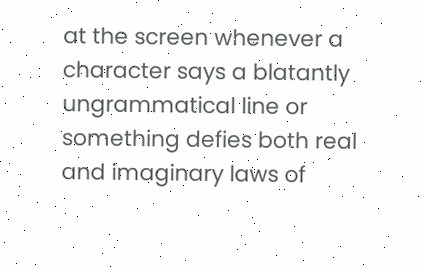at the screen whenever a character says a blatantly ungrammatical line or something defies both real and imaginary laws of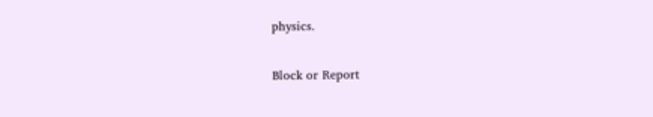physics.

Block or Report